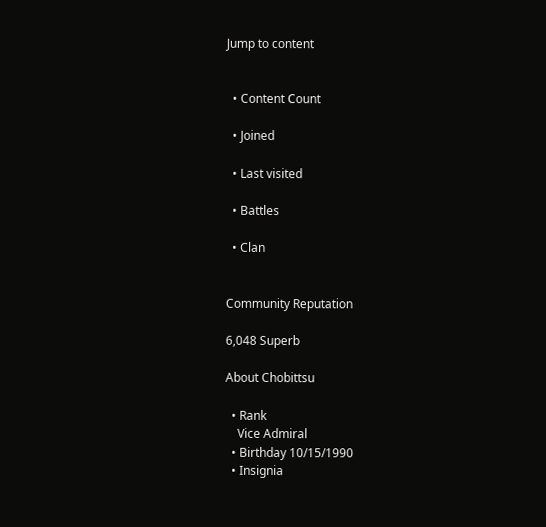Jump to content


  • Content Сount

  • Joined

  • Last visited

  • Battles

  • Clan


Community Reputation

6,048 Superb

About Chobittsu

  • Rank
    Vice Admiral
  • Birthday 10/15/1990
  • Insignia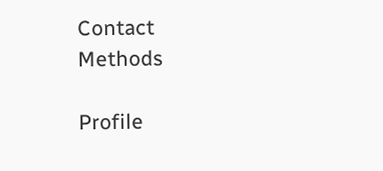Contact Methods

Profile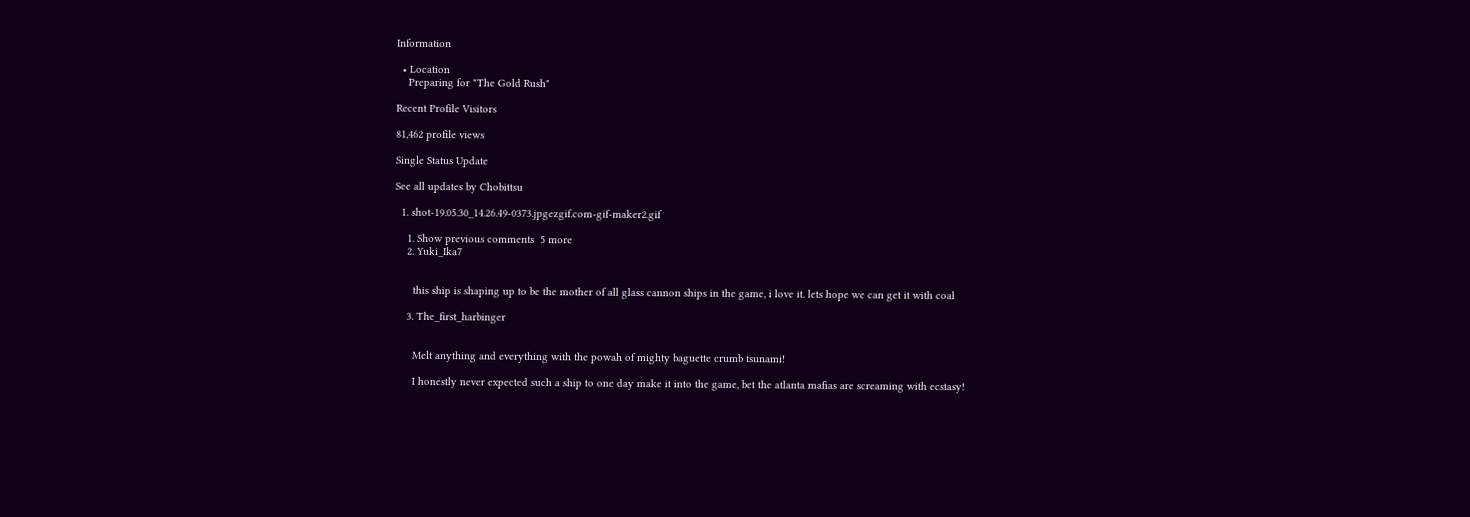Information

  • Location
    Preparing for "The Gold Rush"

Recent Profile Visitors

81,462 profile views

Single Status Update

See all updates by Chobittsu

  1. shot-19.05.30_14.26.49-0373.jpgezgif.com-gif-maker2.gif

    1. Show previous comments  5 more
    2. Yuki_Ika7


      this ship is shaping up to be the mother of all glass cannon ships in the game, i love it. lets hope we can get it with coal

    3. The_first_harbinger


      Melt anything and everything with the powah of mighty baguette crumb tsunami!

      I honestly never expected such a ship to one day make it into the game, bet the atlanta mafias are screaming with ecstasy!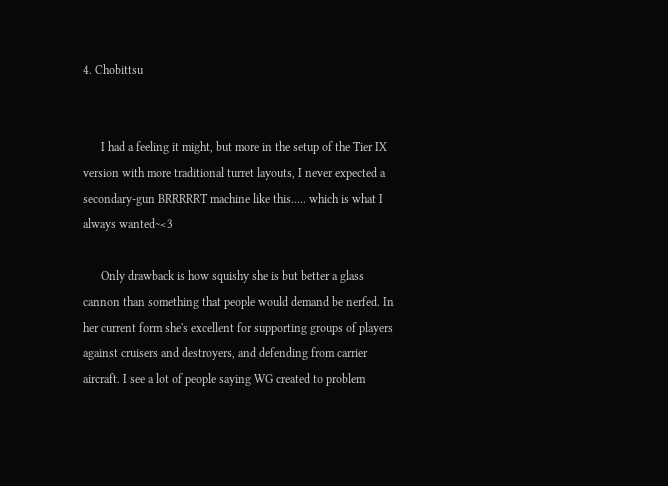4. Chobittsu


      I had a feeling it might, but more in the setup of the Tier IX version with more traditional turret layouts, I never expected a secondary-gun BRRRRRT machine like this..... which is what I always wanted~<3

      Only drawback is how squishy she is but better a glass cannon than something that people would demand be nerfed. In her current form she's excellent for supporting groups of players against cruisers and destroyers, and defending from carrier aircraft. I see a lot of people saying WG created to problem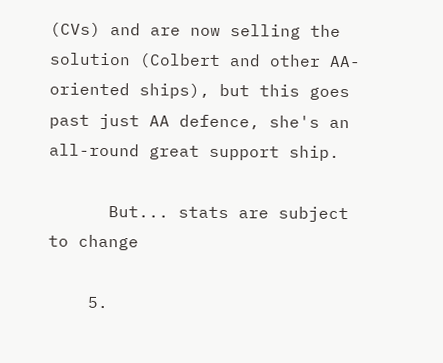(CVs) and are now selling the solution (Colbert and other AA-oriented ships), but this goes past just AA defence, she's an all-round great support ship.

      But... stats are subject to change

    5.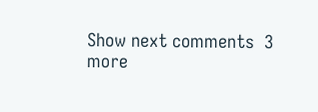Show next comments  3 more